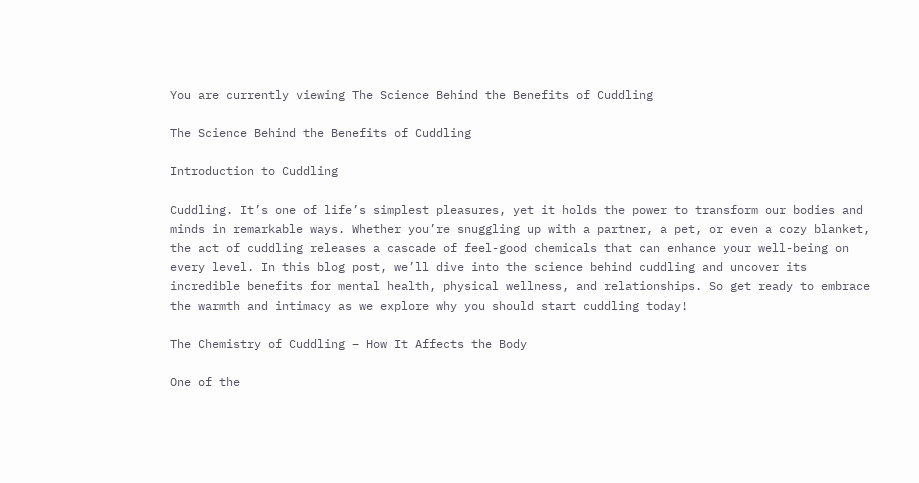You are currently viewing The Science Behind the Benefits of Cuddling

The Science Behind the Benefits of Cuddling

Introduction to Cuddling

Cuddling. It’s one of life’s simplest pleasures, yet it holds the power to transform our bodies and minds in remarkable ways. Whether you’re snuggling up with a partner, a pet, or even a cozy blanket, the act of cuddling releases a cascade of feel-good chemicals that can enhance your well-being on every level. In this blog post, we’ll dive into the science behind cuddling and uncover its incredible benefits for mental health, physical wellness, and relationships. So get ready to embrace the warmth and intimacy as we explore why you should start cuddling today!

The Chemistry of Cuddling – How It Affects the Body

One of the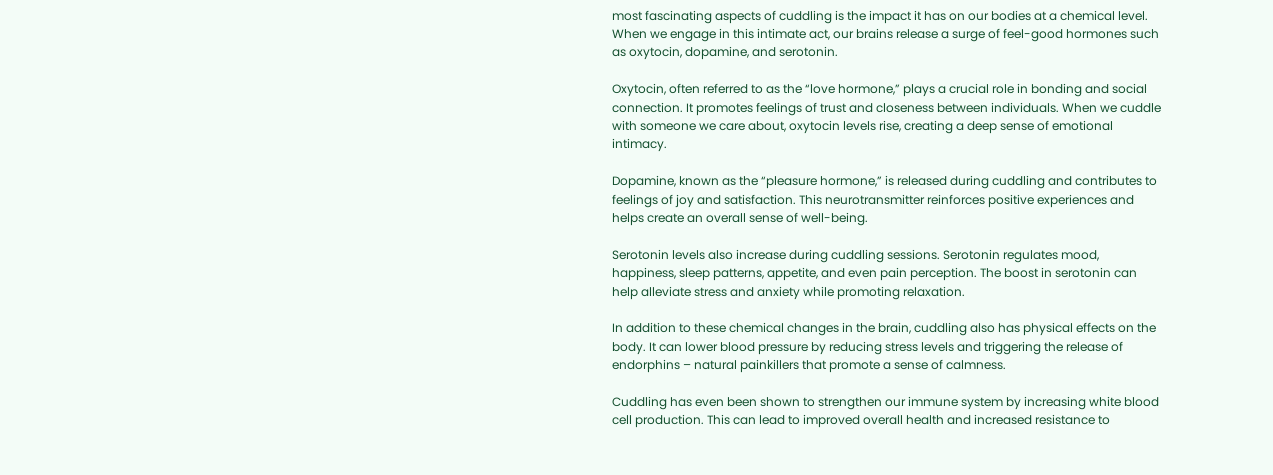most fascinating aspects of cuddling is the impact it has on our bodies at a chemical level. When we engage in this intimate act, our brains release a surge of feel-good hormones such as oxytocin, dopamine, and serotonin.

Oxytocin, often referred to as the “love hormone,” plays a crucial role in bonding and social connection. It promotes feelings of trust and closeness between individuals. When we cuddle with someone we care about, oxytocin levels rise, creating a deep sense of emotional intimacy.

Dopamine, known as the “pleasure hormone,” is released during cuddling and contributes to feelings of joy and satisfaction. This neurotransmitter reinforces positive experiences and helps create an overall sense of well-being.

Serotonin levels also increase during cuddling sessions. Serotonin regulates mood, happiness, sleep patterns, appetite, and even pain perception. The boost in serotonin can help alleviate stress and anxiety while promoting relaxation.

In addition to these chemical changes in the brain, cuddling also has physical effects on the body. It can lower blood pressure by reducing stress levels and triggering the release of endorphins – natural painkillers that promote a sense of calmness.

Cuddling has even been shown to strengthen our immune system by increasing white blood cell production. This can lead to improved overall health and increased resistance to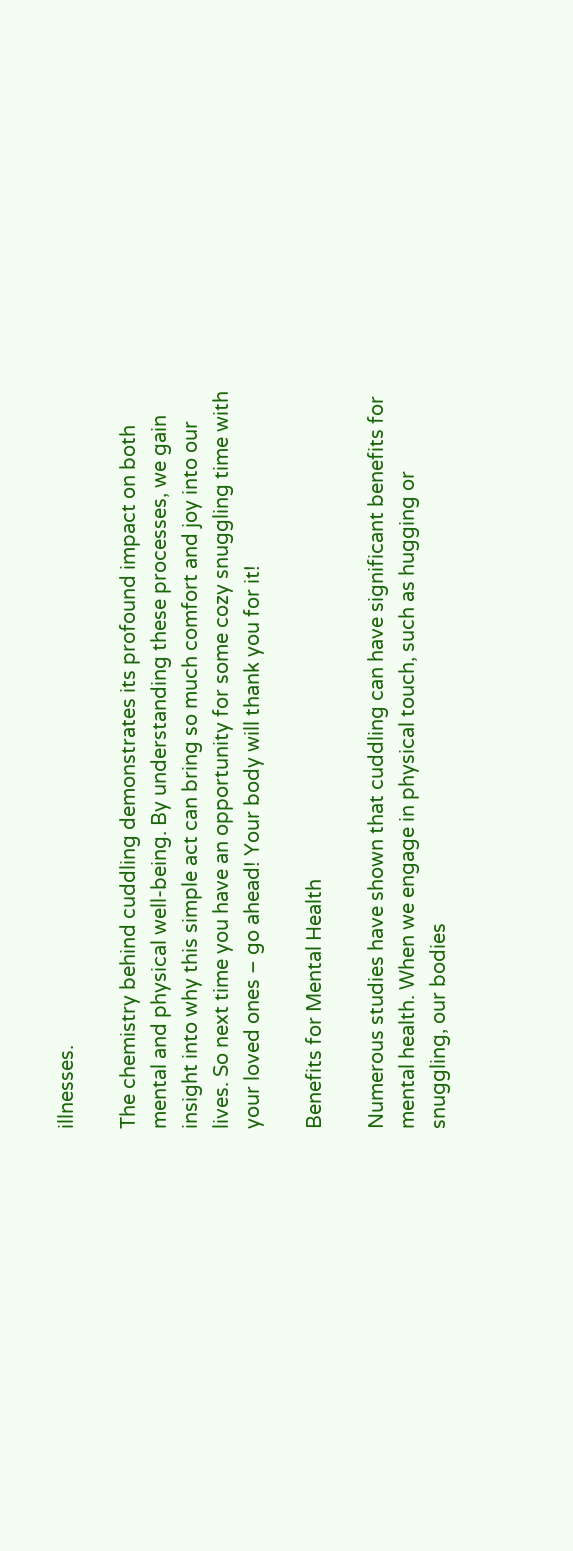illnesses.

The chemistry behind cuddling demonstrates its profound impact on both mental and physical well-being. By understanding these processes, we gain insight into why this simple act can bring so much comfort and joy into our lives. So next time you have an opportunity for some cozy snuggling time with your loved ones – go ahead! Your body will thank you for it!

Benefits for Mental Health

Numerous studies have shown that cuddling can have significant benefits for mental health. When we engage in physical touch, such as hugging or snuggling, our bodies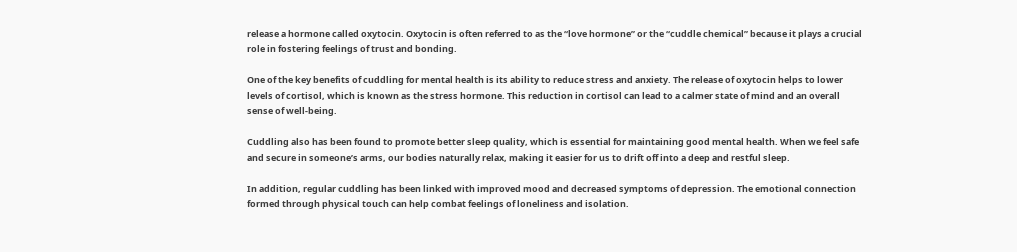release a hormone called oxytocin. Oxytocin is often referred to as the “love hormone” or the “cuddle chemical” because it plays a crucial role in fostering feelings of trust and bonding.

One of the key benefits of cuddling for mental health is its ability to reduce stress and anxiety. The release of oxytocin helps to lower levels of cortisol, which is known as the stress hormone. This reduction in cortisol can lead to a calmer state of mind and an overall sense of well-being.

Cuddling also has been found to promote better sleep quality, which is essential for maintaining good mental health. When we feel safe and secure in someone’s arms, our bodies naturally relax, making it easier for us to drift off into a deep and restful sleep.

In addition, regular cuddling has been linked with improved mood and decreased symptoms of depression. The emotional connection formed through physical touch can help combat feelings of loneliness and isolation.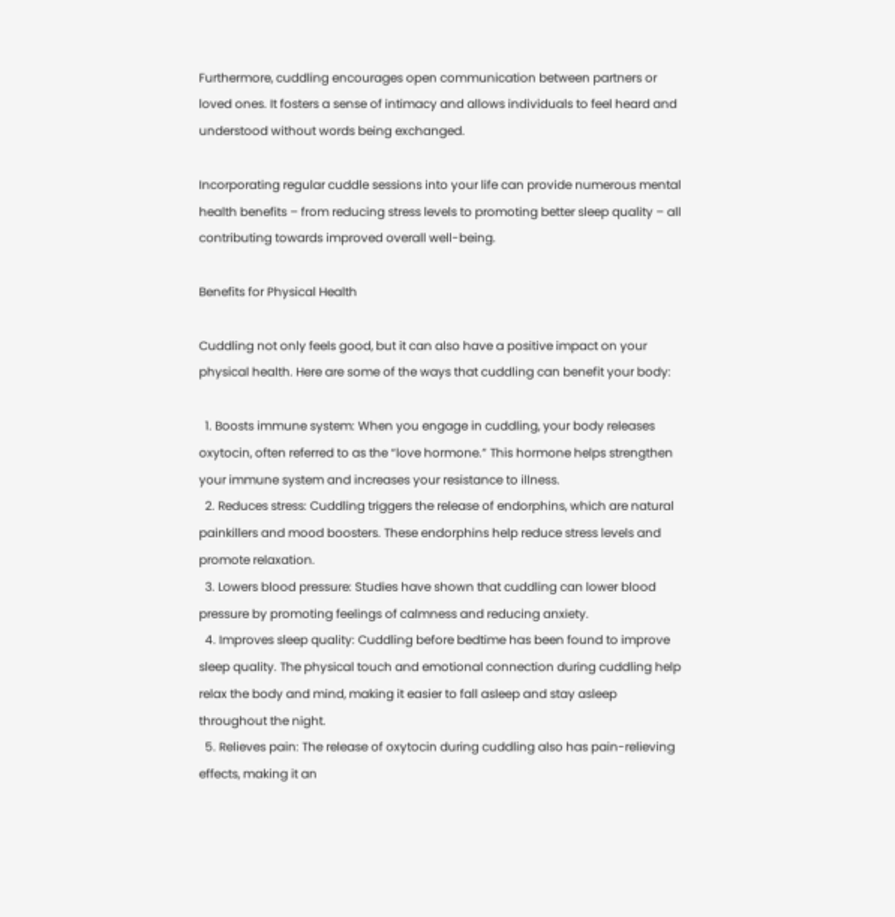Furthermore, cuddling encourages open communication between partners or loved ones. It fosters a sense of intimacy and allows individuals to feel heard and understood without words being exchanged.

Incorporating regular cuddle sessions into your life can provide numerous mental health benefits – from reducing stress levels to promoting better sleep quality – all contributing towards improved overall well-being.

Benefits for Physical Health

Cuddling not only feels good, but it can also have a positive impact on your physical health. Here are some of the ways that cuddling can benefit your body:

  1. Boosts immune system: When you engage in cuddling, your body releases oxytocin, often referred to as the “love hormone.” This hormone helps strengthen your immune system and increases your resistance to illness.
  2. Reduces stress: Cuddling triggers the release of endorphins, which are natural painkillers and mood boosters. These endorphins help reduce stress levels and promote relaxation.
  3. Lowers blood pressure: Studies have shown that cuddling can lower blood pressure by promoting feelings of calmness and reducing anxiety.
  4. Improves sleep quality: Cuddling before bedtime has been found to improve sleep quality. The physical touch and emotional connection during cuddling help relax the body and mind, making it easier to fall asleep and stay asleep throughout the night.
  5. Relieves pain: The release of oxytocin during cuddling also has pain-relieving effects, making it an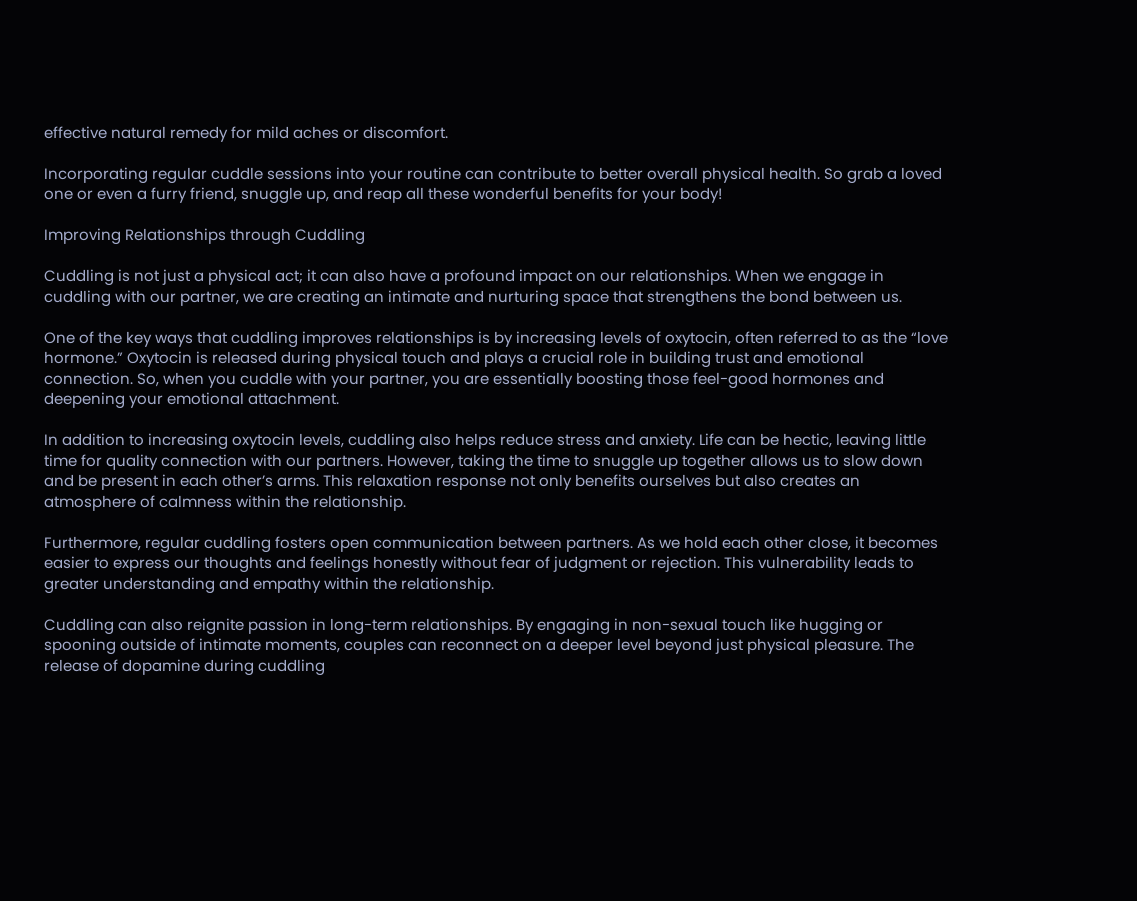effective natural remedy for mild aches or discomfort.

Incorporating regular cuddle sessions into your routine can contribute to better overall physical health. So grab a loved one or even a furry friend, snuggle up, and reap all these wonderful benefits for your body!

Improving Relationships through Cuddling

Cuddling is not just a physical act; it can also have a profound impact on our relationships. When we engage in cuddling with our partner, we are creating an intimate and nurturing space that strengthens the bond between us.

One of the key ways that cuddling improves relationships is by increasing levels of oxytocin, often referred to as the “love hormone.” Oxytocin is released during physical touch and plays a crucial role in building trust and emotional connection. So, when you cuddle with your partner, you are essentially boosting those feel-good hormones and deepening your emotional attachment.

In addition to increasing oxytocin levels, cuddling also helps reduce stress and anxiety. Life can be hectic, leaving little time for quality connection with our partners. However, taking the time to snuggle up together allows us to slow down and be present in each other’s arms. This relaxation response not only benefits ourselves but also creates an atmosphere of calmness within the relationship.

Furthermore, regular cuddling fosters open communication between partners. As we hold each other close, it becomes easier to express our thoughts and feelings honestly without fear of judgment or rejection. This vulnerability leads to greater understanding and empathy within the relationship.

Cuddling can also reignite passion in long-term relationships. By engaging in non-sexual touch like hugging or spooning outside of intimate moments, couples can reconnect on a deeper level beyond just physical pleasure. The release of dopamine during cuddling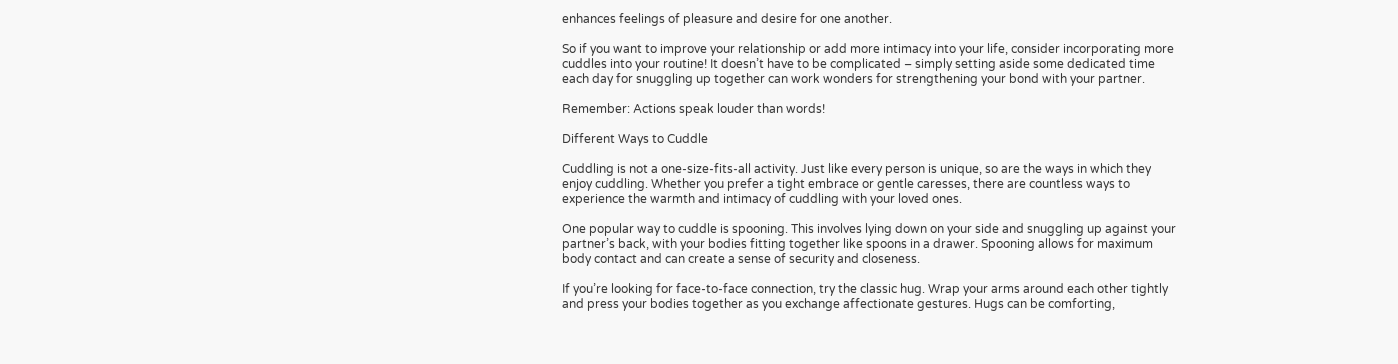enhances feelings of pleasure and desire for one another.

So if you want to improve your relationship or add more intimacy into your life, consider incorporating more cuddles into your routine! It doesn’t have to be complicated – simply setting aside some dedicated time each day for snuggling up together can work wonders for strengthening your bond with your partner.

Remember: Actions speak louder than words!

Different Ways to Cuddle

Cuddling is not a one-size-fits-all activity. Just like every person is unique, so are the ways in which they enjoy cuddling. Whether you prefer a tight embrace or gentle caresses, there are countless ways to experience the warmth and intimacy of cuddling with your loved ones.

One popular way to cuddle is spooning. This involves lying down on your side and snuggling up against your partner’s back, with your bodies fitting together like spoons in a drawer. Spooning allows for maximum body contact and can create a sense of security and closeness.

If you’re looking for face-to-face connection, try the classic hug. Wrap your arms around each other tightly and press your bodies together as you exchange affectionate gestures. Hugs can be comforting,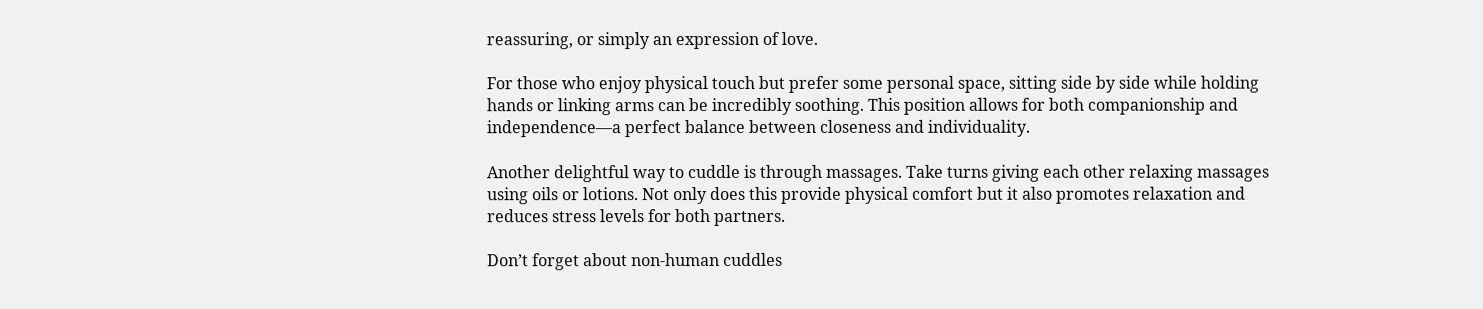reassuring, or simply an expression of love.

For those who enjoy physical touch but prefer some personal space, sitting side by side while holding hands or linking arms can be incredibly soothing. This position allows for both companionship and independence—a perfect balance between closeness and individuality.

Another delightful way to cuddle is through massages. Take turns giving each other relaxing massages using oils or lotions. Not only does this provide physical comfort but it also promotes relaxation and reduces stress levels for both partners.

Don’t forget about non-human cuddles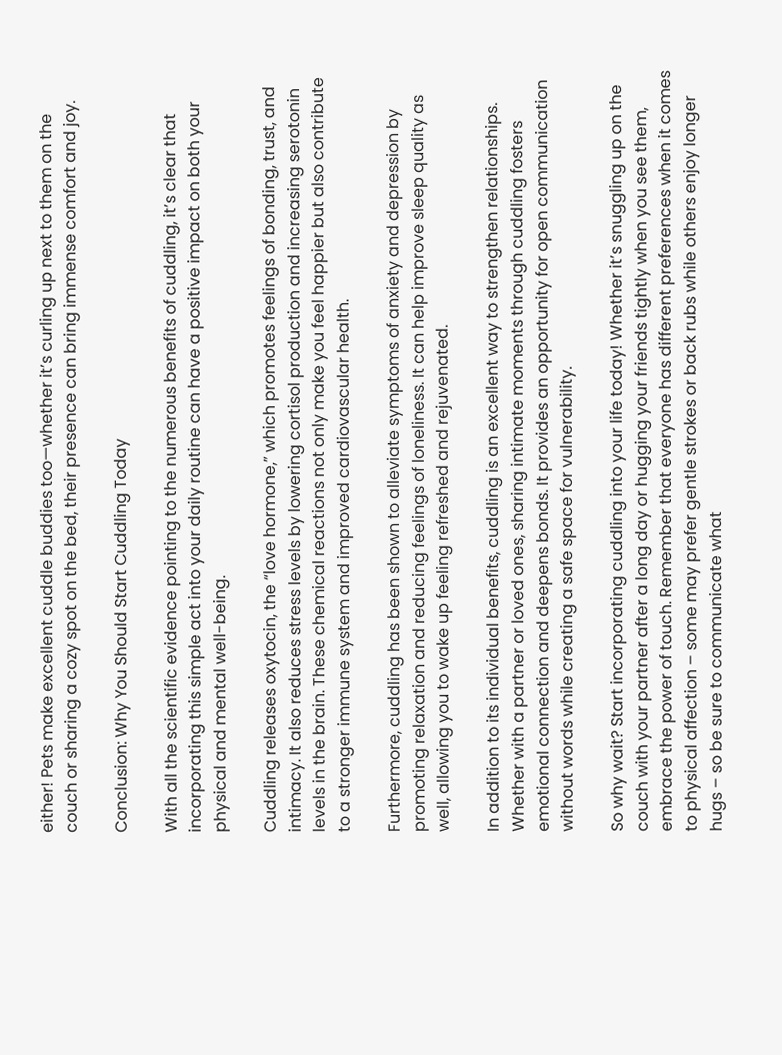either! Pets make excellent cuddle buddies too—whether it’s curling up next to them on the couch or sharing a cozy spot on the bed, their presence can bring immense comfort and joy.

Conclusion: Why You Should Start Cuddling Today

With all the scientific evidence pointing to the numerous benefits of cuddling, it’s clear that incorporating this simple act into your daily routine can have a positive impact on both your physical and mental well-being.

Cuddling releases oxytocin, the “love hormone,” which promotes feelings of bonding, trust, and intimacy. It also reduces stress levels by lowering cortisol production and increasing serotonin levels in the brain. These chemical reactions not only make you feel happier but also contribute to a stronger immune system and improved cardiovascular health.

Furthermore, cuddling has been shown to alleviate symptoms of anxiety and depression by promoting relaxation and reducing feelings of loneliness. It can help improve sleep quality as well, allowing you to wake up feeling refreshed and rejuvenated.

In addition to its individual benefits, cuddling is an excellent way to strengthen relationships. Whether with a partner or loved ones, sharing intimate moments through cuddling fosters emotional connection and deepens bonds. It provides an opportunity for open communication without words while creating a safe space for vulnerability.

So why wait? Start incorporating cuddling into your life today! Whether it’s snuggling up on the couch with your partner after a long day or hugging your friends tightly when you see them, embrace the power of touch. Remember that everyone has different preferences when it comes to physical affection – some may prefer gentle strokes or back rubs while others enjoy longer hugs – so be sure to communicate what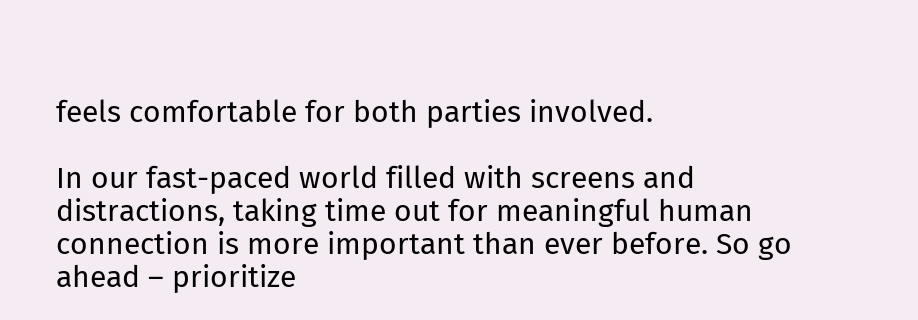feels comfortable for both parties involved.

In our fast-paced world filled with screens and distractions, taking time out for meaningful human connection is more important than ever before. So go ahead – prioritize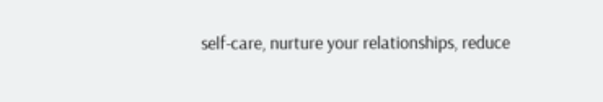self-care, nurture your relationships, reduce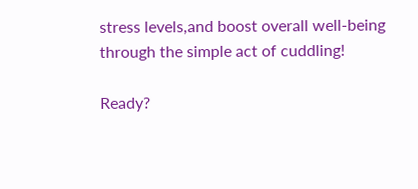stress levels,and boost overall well-being through the simple act of cuddling!

Ready?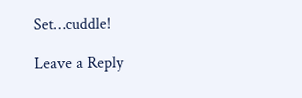Set…cuddle!

Leave a Reply